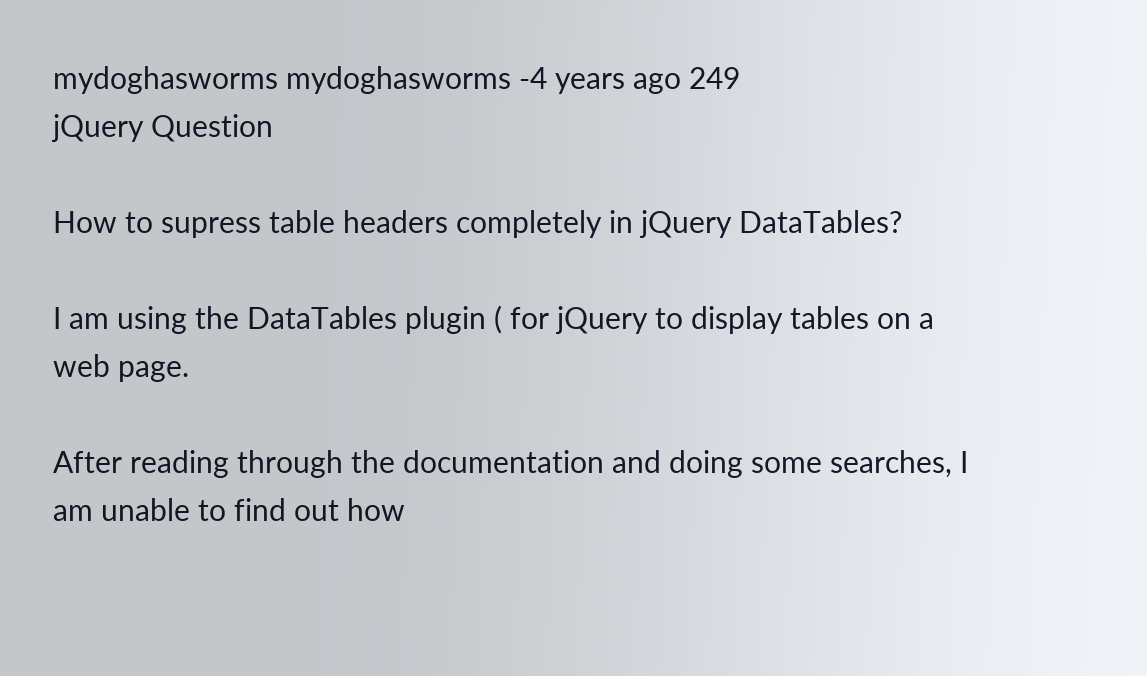mydoghasworms mydoghasworms -4 years ago 249
jQuery Question

How to supress table headers completely in jQuery DataTables?

I am using the DataTables plugin ( for jQuery to display tables on a web page.

After reading through the documentation and doing some searches, I am unable to find out how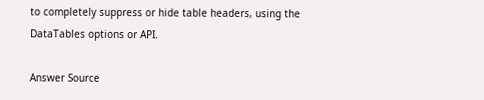to completely suppress or hide table headers, using the DataTables options or API.

Answer Source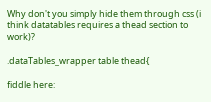Why don't you simply hide them through css (i think datatables requires a thead section to work)?

.dataTables_wrapper table thead{

fiddle here: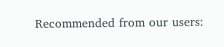Recommended from our users: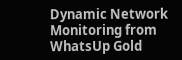Dynamic Network Monitoring from WhatsUp Gold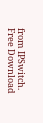from IPSwitch. Free Download